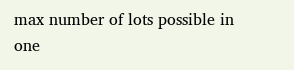max number of lots possible in one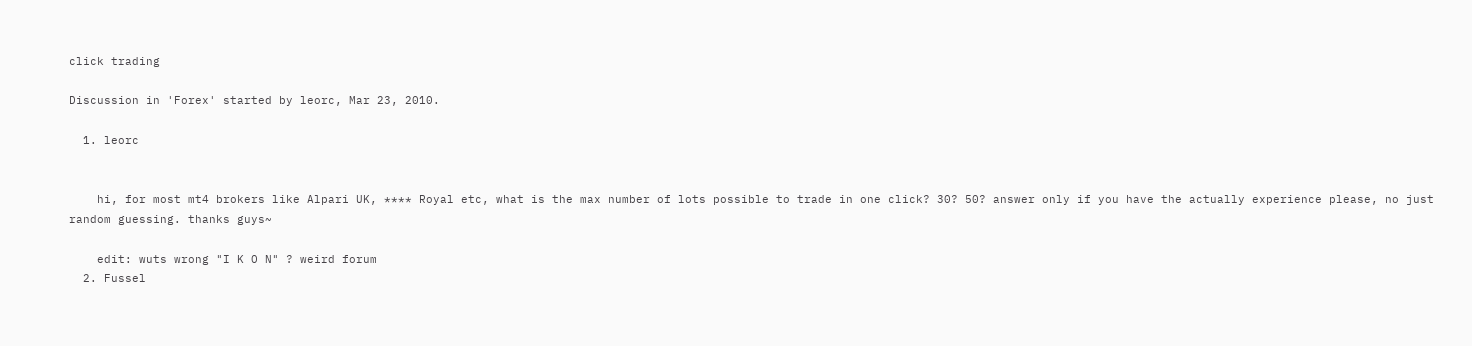click trading

Discussion in 'Forex' started by leorc, Mar 23, 2010.

  1. leorc


    hi, for most mt4 brokers like Alpari UK, **** Royal etc, what is the max number of lots possible to trade in one click? 30? 50? answer only if you have the actually experience please, no just random guessing. thanks guys~

    edit: wuts wrong "I K O N" ? weird forum
  2. Fussel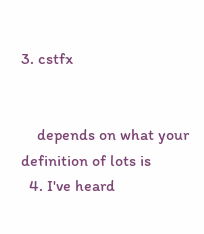3. cstfx


    depends on what your definition of lots is
  4. I've heard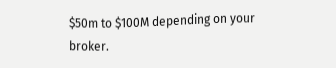$50m to $100M depending on your broker.